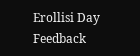Erollisi Day Feedback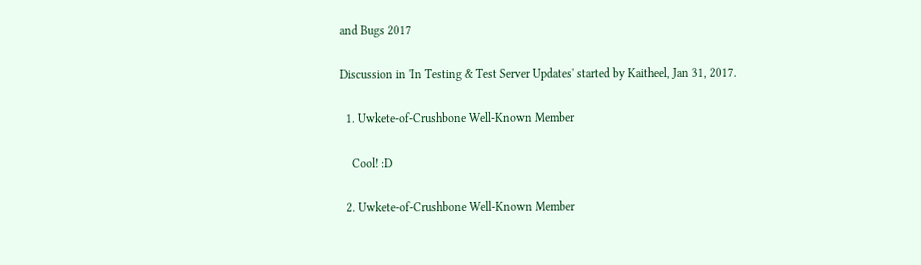and Bugs 2017

Discussion in 'In Testing & Test Server Updates' started by Kaitheel, Jan 31, 2017.

  1. Uwkete-of-Crushbone Well-Known Member

    Cool! :D

  2. Uwkete-of-Crushbone Well-Known Member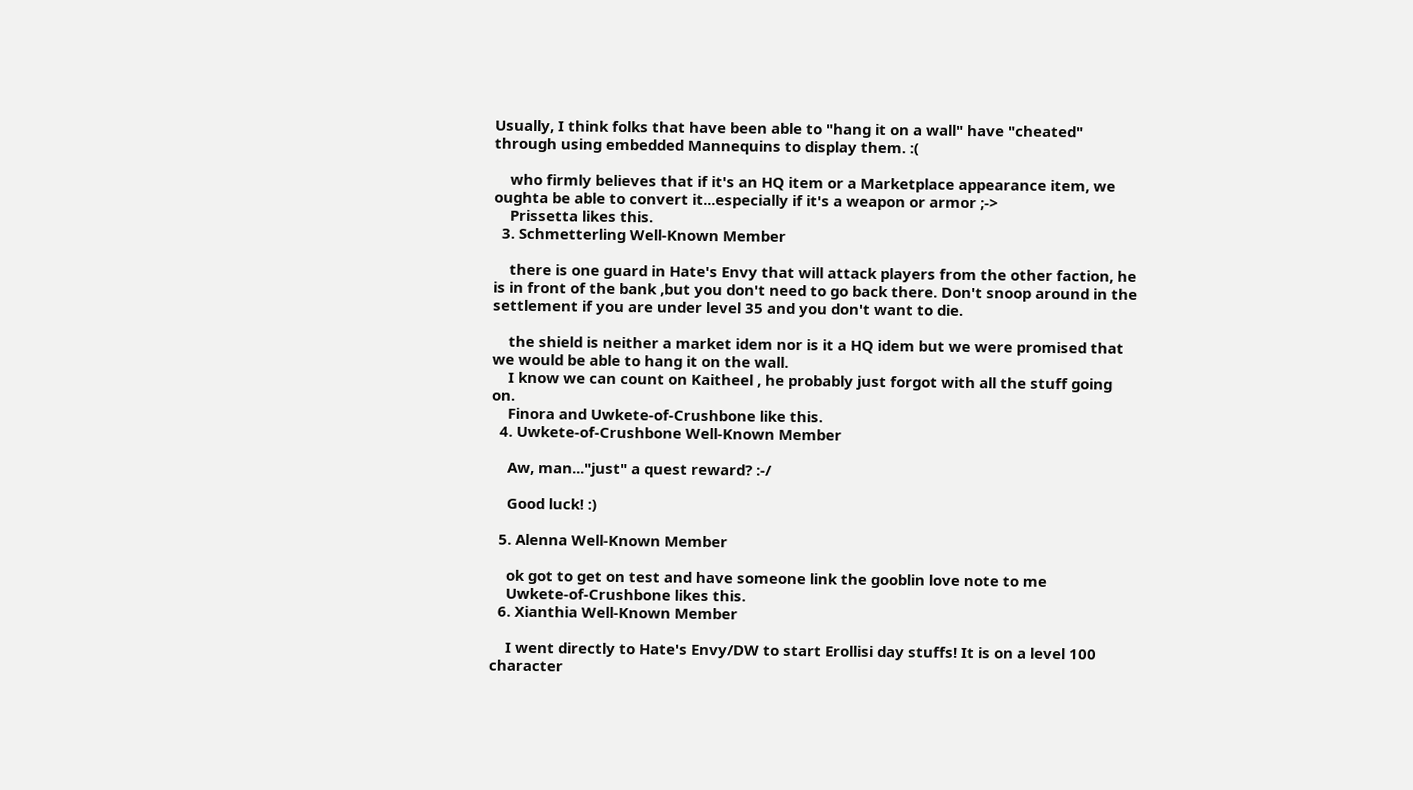Usually, I think folks that have been able to "hang it on a wall" have "cheated" through using embedded Mannequins to display them. :(

    who firmly believes that if it's an HQ item or a Marketplace appearance item, we oughta be able to convert it...especially if it's a weapon or armor ;->
    Prissetta likes this.
  3. Schmetterling Well-Known Member

    there is one guard in Hate's Envy that will attack players from the other faction, he is in front of the bank ,but you don't need to go back there. Don't snoop around in the settlement if you are under level 35 and you don't want to die.

    the shield is neither a market idem nor is it a HQ idem but we were promised that we would be able to hang it on the wall.
    I know we can count on Kaitheel , he probably just forgot with all the stuff going on.
    Finora and Uwkete-of-Crushbone like this.
  4. Uwkete-of-Crushbone Well-Known Member

    Aw, man..."just" a quest reward? :-/

    Good luck! :)

  5. Alenna Well-Known Member

    ok got to get on test and have someone link the gooblin love note to me
    Uwkete-of-Crushbone likes this.
  6. Xianthia Well-Known Member

    I went directly to Hate's Envy/DW to start Erollisi day stuffs! It is on a level 100 character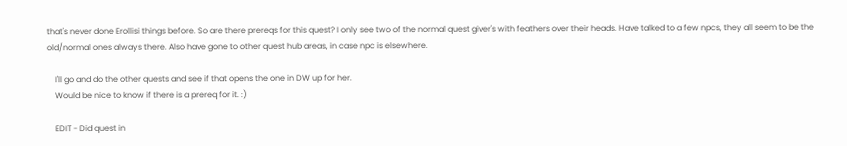that's never done Erollisi things before. So are there prereqs for this quest? I only see two of the normal quest giver's with feathers over their heads. Have talked to a few npcs, they all seem to be the old/normal ones always there. Also have gone to other quest hub areas, in case npc is elsewhere.

    I'll go and do the other quests and see if that opens the one in DW up for her.
    Would be nice to know if there is a prereq for it. :)

    EDIT - Did quest in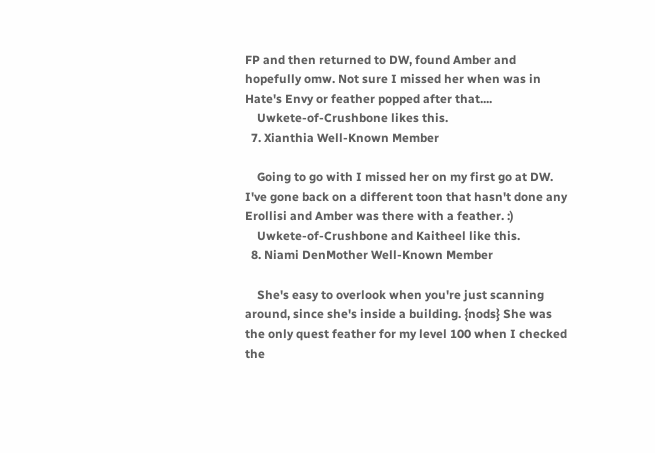FP and then returned to DW, found Amber and hopefully omw. Not sure I missed her when was in Hate's Envy or feather popped after that....
    Uwkete-of-Crushbone likes this.
  7. Xianthia Well-Known Member

    Going to go with I missed her on my first go at DW. I've gone back on a different toon that hasn't done any Erollisi and Amber was there with a feather. :)
    Uwkete-of-Crushbone and Kaitheel like this.
  8. Niami DenMother Well-Known Member

    She's easy to overlook when you're just scanning around, since she's inside a building. {nods} She was the only quest feather for my level 100 when I checked the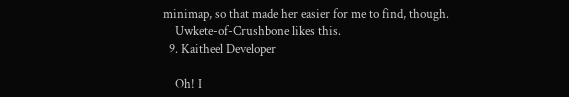minimap, so that made her easier for me to find, though.
    Uwkete-of-Crushbone likes this.
  9. Kaitheel Developer

    Oh! I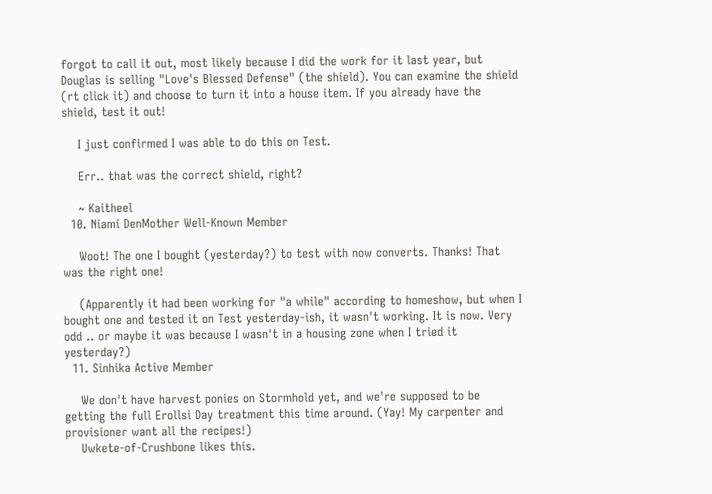forgot to call it out, most likely because I did the work for it last year, but Douglas is selling "Love's Blessed Defense" (the shield). You can examine the shield (rt click it) and choose to turn it into a house item. If you already have the shield, test it out!

    I just confirmed I was able to do this on Test.

    Err.. that was the correct shield, right?

    ~ Kaitheel
  10. Niami DenMother Well-Known Member

    Woot! The one I bought (yesterday?) to test with now converts. Thanks! That was the right one!

    (Apparently it had been working for "a while" according to homeshow, but when I bought one and tested it on Test yesterday-ish, it wasn't working. It is now. Very odd .. or maybe it was because I wasn't in a housing zone when I tried it yesterday?)
  11. Sinhika Active Member

    We don't have harvest ponies on Stormhold yet, and we're supposed to be getting the full Erollsi Day treatment this time around. (Yay! My carpenter and provisioner want all the recipes!)
    Uwkete-of-Crushbone likes this.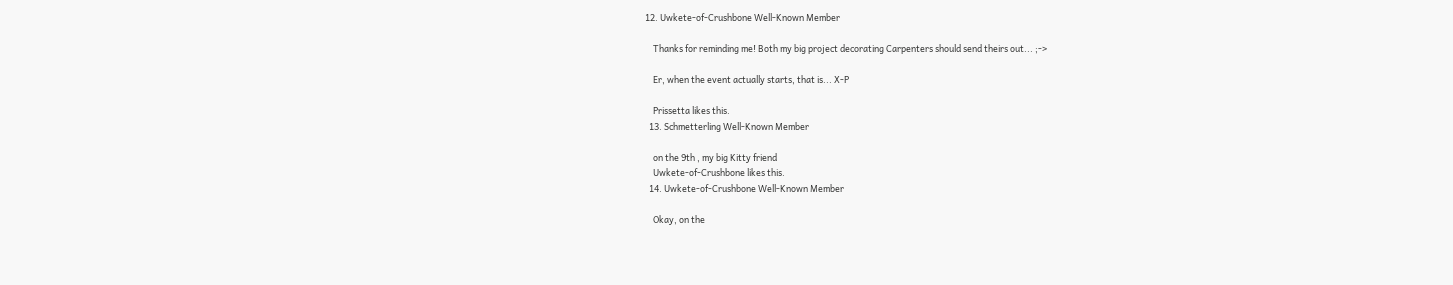12. Uwkete-of-Crushbone Well-Known Member

    Thanks for reminding me! Both my big project decorating Carpenters should send theirs out... ;->

    Er, when the event actually starts, that is... X-P

    Prissetta likes this.
  13. Schmetterling Well-Known Member

    on the 9th , my big Kitty friend
    Uwkete-of-Crushbone likes this.
  14. Uwkete-of-Crushbone Well-Known Member

    Okay, on the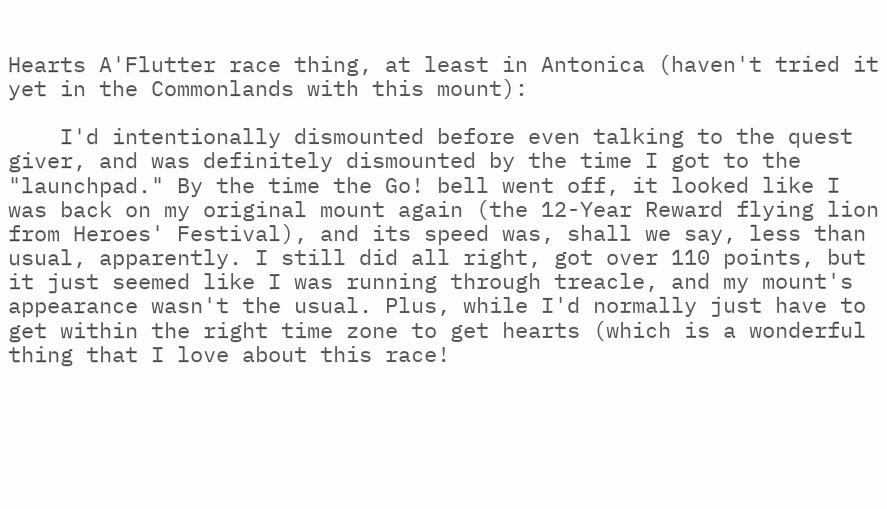Hearts A'Flutter race thing, at least in Antonica (haven't tried it yet in the Commonlands with this mount):

    I'd intentionally dismounted before even talking to the quest giver, and was definitely dismounted by the time I got to the "launchpad." By the time the Go! bell went off, it looked like I was back on my original mount again (the 12-Year Reward flying lion from Heroes' Festival), and its speed was, shall we say, less than usual, apparently. I still did all right, got over 110 points, but it just seemed like I was running through treacle, and my mount's appearance wasn't the usual. Plus, while I'd normally just have to get within the right time zone to get hearts (which is a wonderful thing that I love about this race!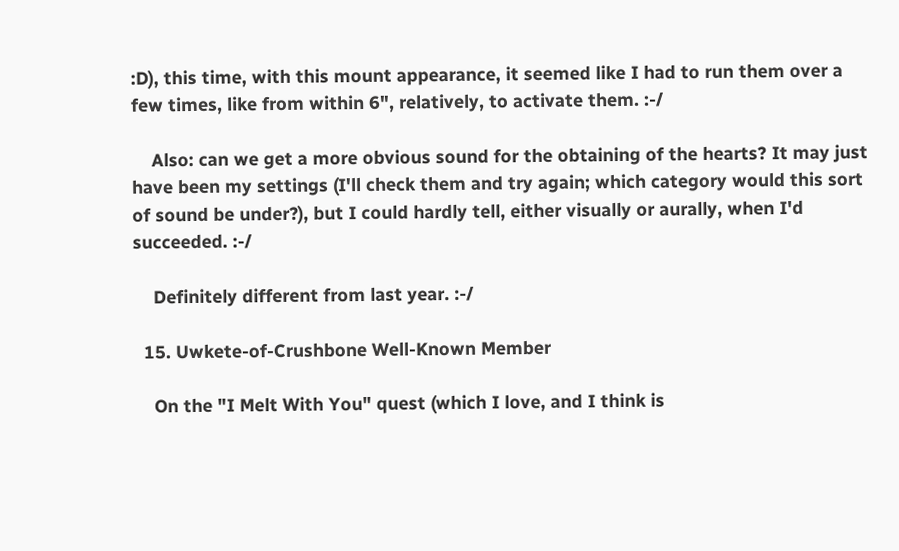:D), this time, with this mount appearance, it seemed like I had to run them over a few times, like from within 6", relatively, to activate them. :-/

    Also: can we get a more obvious sound for the obtaining of the hearts? It may just have been my settings (I'll check them and try again; which category would this sort of sound be under?), but I could hardly tell, either visually or aurally, when I'd succeeded. :-/

    Definitely different from last year. :-/

  15. Uwkete-of-Crushbone Well-Known Member

    On the "I Melt With You" quest (which I love, and I think is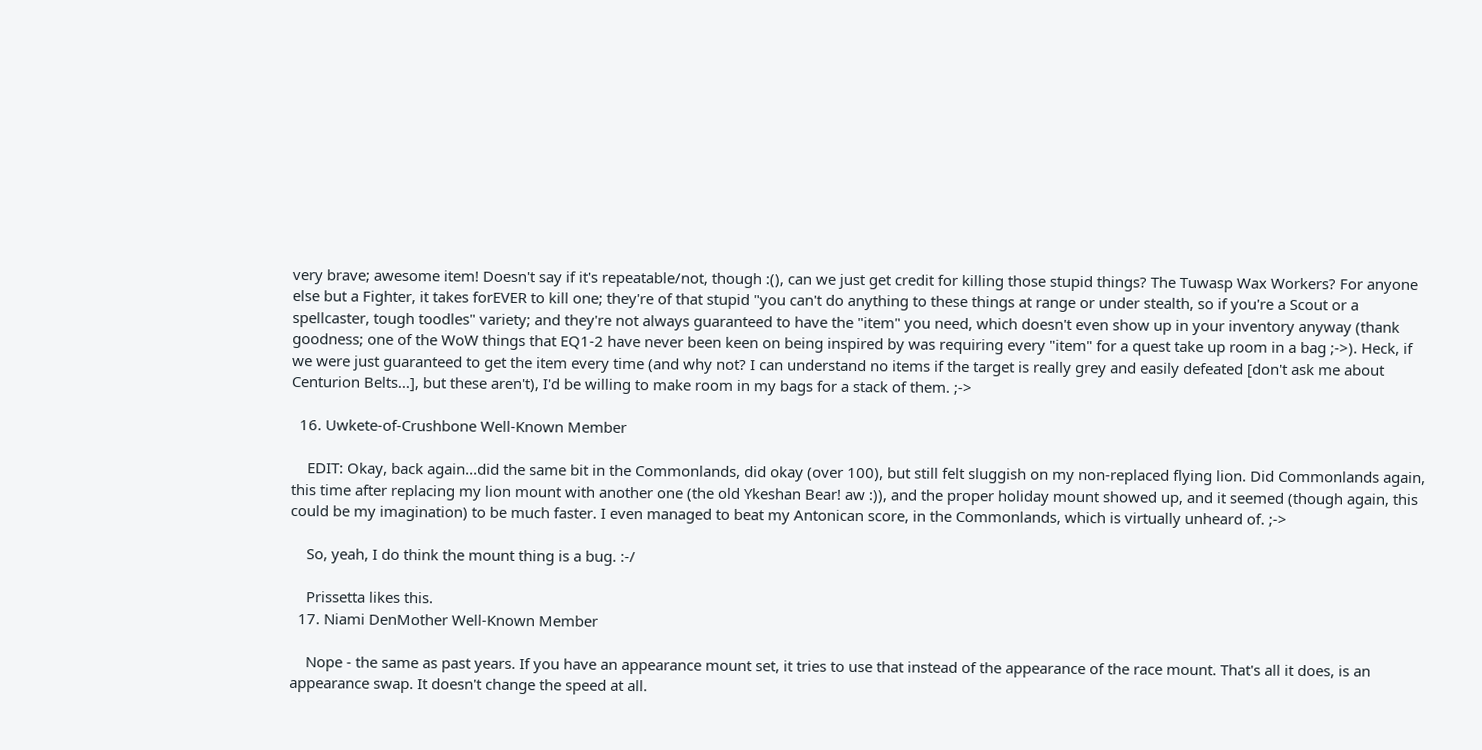very brave; awesome item! Doesn't say if it's repeatable/not, though :(), can we just get credit for killing those stupid things? The Tuwasp Wax Workers? For anyone else but a Fighter, it takes forEVER to kill one; they're of that stupid "you can't do anything to these things at range or under stealth, so if you're a Scout or a spellcaster, tough toodles" variety; and they're not always guaranteed to have the "item" you need, which doesn't even show up in your inventory anyway (thank goodness; one of the WoW things that EQ1-2 have never been keen on being inspired by was requiring every "item" for a quest take up room in a bag ;->). Heck, if we were just guaranteed to get the item every time (and why not? I can understand no items if the target is really grey and easily defeated [don't ask me about Centurion Belts...], but these aren't), I'd be willing to make room in my bags for a stack of them. ;->

  16. Uwkete-of-Crushbone Well-Known Member

    EDIT: Okay, back again...did the same bit in the Commonlands, did okay (over 100), but still felt sluggish on my non-replaced flying lion. Did Commonlands again, this time after replacing my lion mount with another one (the old Ykeshan Bear! aw :)), and the proper holiday mount showed up, and it seemed (though again, this could be my imagination) to be much faster. I even managed to beat my Antonican score, in the Commonlands, which is virtually unheard of. ;->

    So, yeah, I do think the mount thing is a bug. :-/

    Prissetta likes this.
  17. Niami DenMother Well-Known Member

    Nope - the same as past years. If you have an appearance mount set, it tries to use that instead of the appearance of the race mount. That's all it does, is an appearance swap. It doesn't change the speed at all.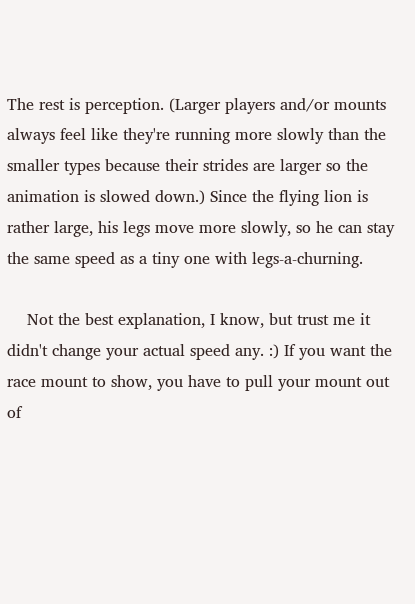The rest is perception. (Larger players and/or mounts always feel like they're running more slowly than the smaller types because their strides are larger so the animation is slowed down.) Since the flying lion is rather large, his legs move more slowly, so he can stay the same speed as a tiny one with legs-a-churning.

    Not the best explanation, I know, but trust me it didn't change your actual speed any. :) If you want the race mount to show, you have to pull your mount out of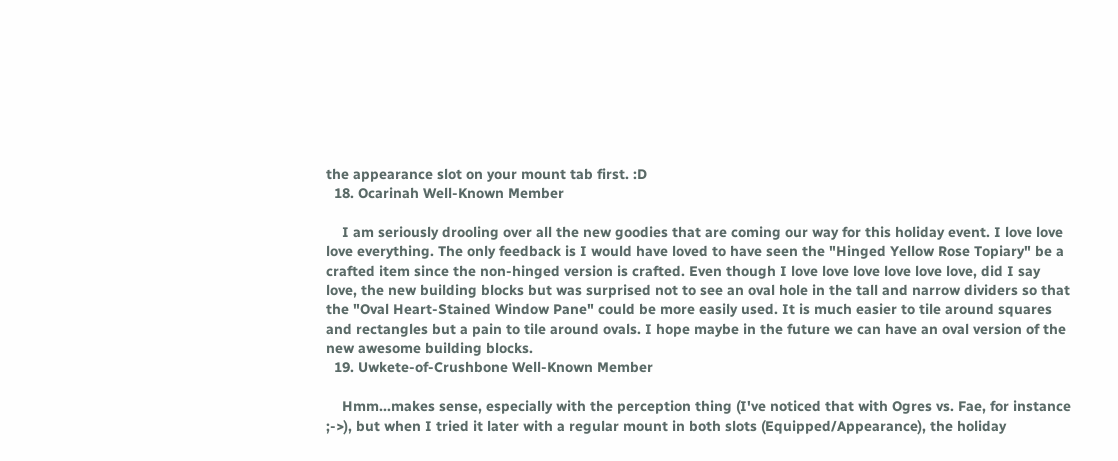the appearance slot on your mount tab first. :D
  18. Ocarinah Well-Known Member

    I am seriously drooling over all the new goodies that are coming our way for this holiday event. I love love love everything. The only feedback is I would have loved to have seen the "Hinged Yellow Rose Topiary" be a crafted item since the non-hinged version is crafted. Even though I love love love love love love, did I say love, the new building blocks but was surprised not to see an oval hole in the tall and narrow dividers so that the "Oval Heart-Stained Window Pane" could be more easily used. It is much easier to tile around squares and rectangles but a pain to tile around ovals. I hope maybe in the future we can have an oval version of the new awesome building blocks.
  19. Uwkete-of-Crushbone Well-Known Member

    Hmm...makes sense, especially with the perception thing (I've noticed that with Ogres vs. Fae, for instance ;->), but when I tried it later with a regular mount in both slots (Equipped/Appearance), the holiday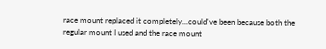race mount replaced it completely...could've been because both the regular mount I used and the race mount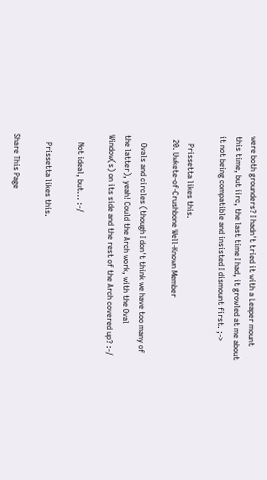were both grounders? I hadn't tried it with a Leaper mount this time, but iirc, the last time I had, it growled at me about it not being compatible and insisted I dismount first. ;->

    Prissetta likes this.
  20. Uwkete-of-Crushbone Well-Known Member

    Ovals and circles (though I don't think we have too many of the latter), yeah! Could the Arch work, with the Oval Window(s) on its side and the rest of the Arch covered up? :-/

    Not ideal, but... :-/

    Prissetta likes this.

Share This Page